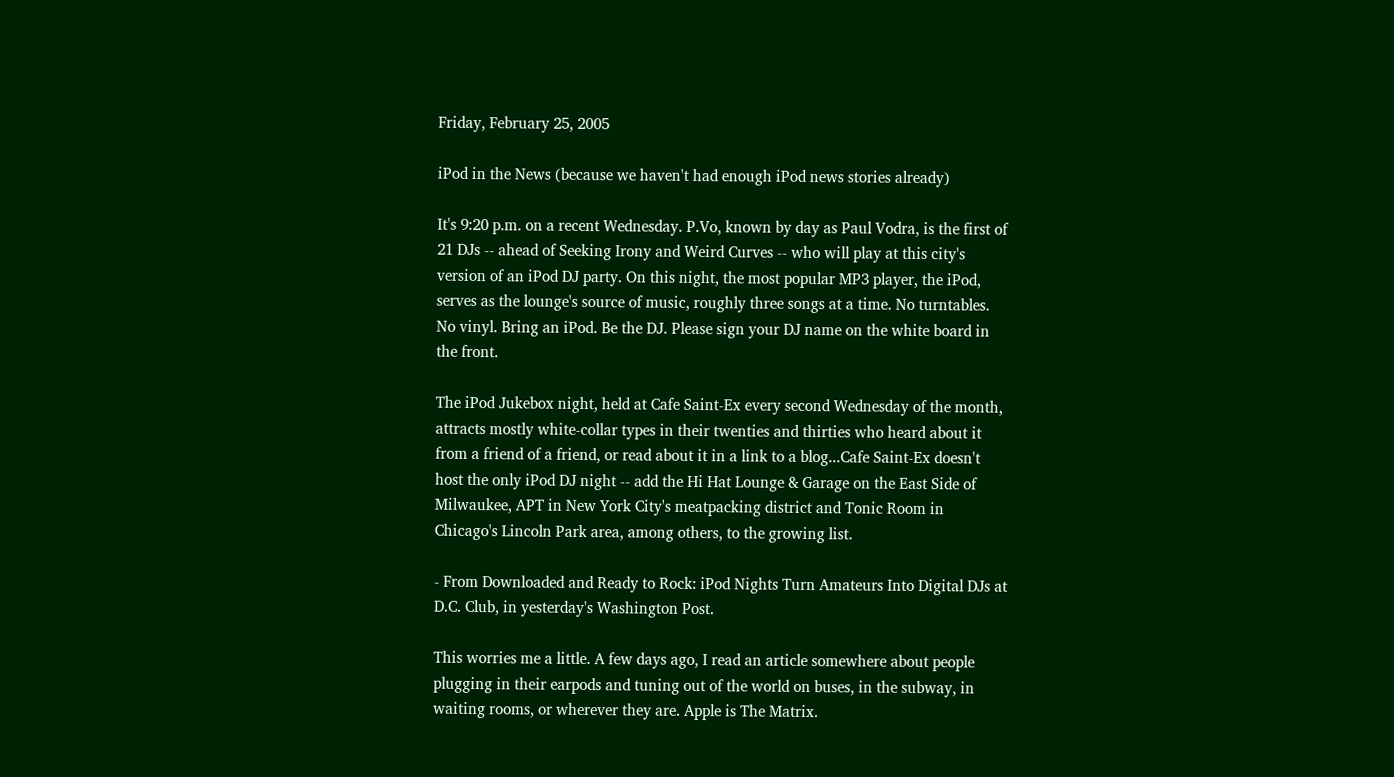Friday, February 25, 2005

iPod in the News (because we haven't had enough iPod news stories already)

It's 9:20 p.m. on a recent Wednesday. P.Vo, known by day as Paul Vodra, is the first of 21 DJs -- ahead of Seeking Irony and Weird Curves -- who will play at this city's version of an iPod DJ party. On this night, the most popular MP3 player, the iPod, serves as the lounge's source of music, roughly three songs at a time. No turntables. No vinyl. Bring an iPod. Be the DJ. Please sign your DJ name on the white board in the front.

The iPod Jukebox night, held at Cafe Saint-Ex every second Wednesday of the month, attracts mostly white-collar types in their twenties and thirties who heard about it from a friend of a friend, or read about it in a link to a blog...Cafe Saint-Ex doesn't host the only iPod DJ night -- add the Hi Hat Lounge & Garage on the East Side of Milwaukee, APT in New York City's meatpacking district and Tonic Room in Chicago's Lincoln Park area, among others, to the growing list.

- From Downloaded and Ready to Rock: iPod Nights Turn Amateurs Into Digital DJs at D.C. Club, in yesterday's Washington Post.

This worries me a little. A few days ago, I read an article somewhere about people plugging in their earpods and tuning out of the world on buses, in the subway, in waiting rooms, or wherever they are. Apple is The Matrix.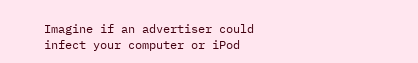Imagine if an advertiser could infect your computer or iPod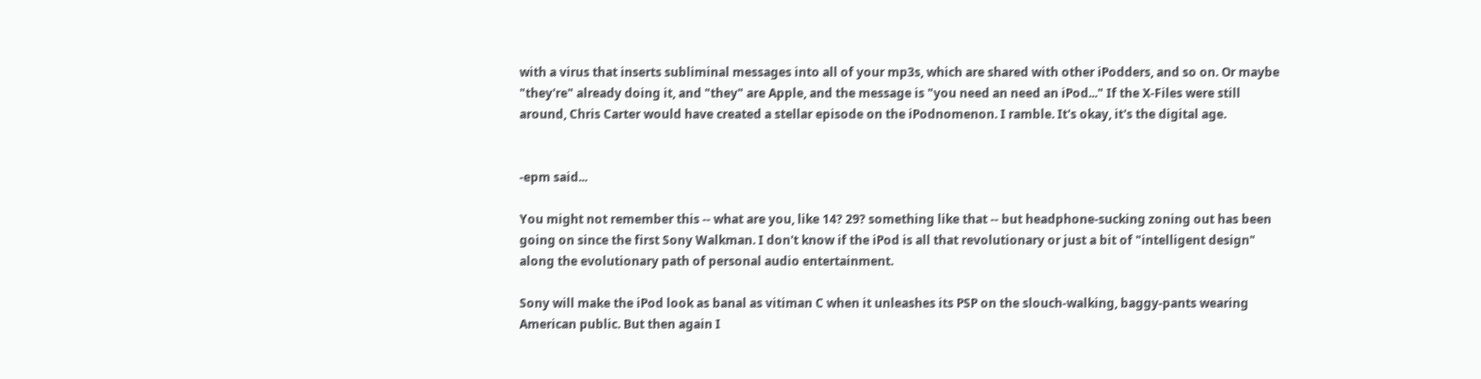with a virus that inserts subliminal messages into all of your mp3s, which are shared with other iPodders, and so on. Or maybe "they're" already doing it, and "they" are Apple, and the message is "you need an need an iPod..." If the X-Files were still around, Chris Carter would have created a stellar episode on the iPodnomenon. I ramble. It's okay, it's the digital age.


-epm said...

You might not remember this -- what are you, like 14? 29? something like that -- but headphone-sucking zoning out has been going on since the first Sony Walkman. I don't know if the iPod is all that revolutionary or just a bit of "intelligent design" along the evolutionary path of personal audio entertainment.

Sony will make the iPod look as banal as vitiman C when it unleashes its PSP on the slouch-walking, baggy-pants wearing American public. But then again I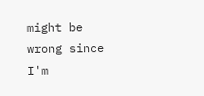might be wrong since I'm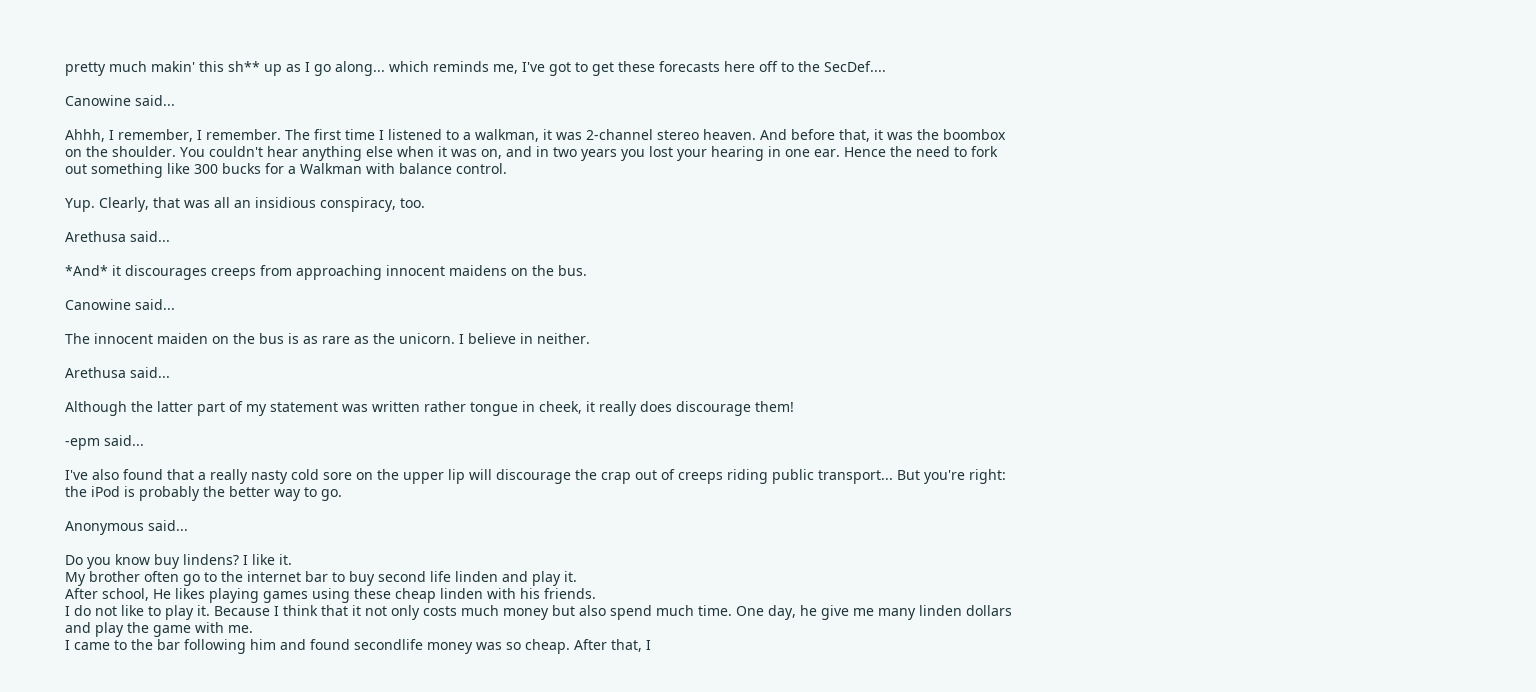pretty much makin' this sh** up as I go along... which reminds me, I've got to get these forecasts here off to the SecDef....

Canowine said...

Ahhh, I remember, I remember. The first time I listened to a walkman, it was 2-channel stereo heaven. And before that, it was the boombox on the shoulder. You couldn't hear anything else when it was on, and in two years you lost your hearing in one ear. Hence the need to fork out something like 300 bucks for a Walkman with balance control.

Yup. Clearly, that was all an insidious conspiracy, too.

Arethusa said...

*And* it discourages creeps from approaching innocent maidens on the bus.

Canowine said...

The innocent maiden on the bus is as rare as the unicorn. I believe in neither.

Arethusa said...

Although the latter part of my statement was written rather tongue in cheek, it really does discourage them!

-epm said...

I've also found that a really nasty cold sore on the upper lip will discourage the crap out of creeps riding public transport... But you're right: the iPod is probably the better way to go.

Anonymous said...

Do you know buy lindens? I like it.
My brother often go to the internet bar to buy second life linden and play it.
After school, He likes playing games using these cheap linden with his friends.
I do not like to play it. Because I think that it not only costs much money but also spend much time. One day, he give me many linden dollars and play the game with me.
I came to the bar following him and found secondlife money was so cheap. After that, I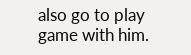also go to play game with him.